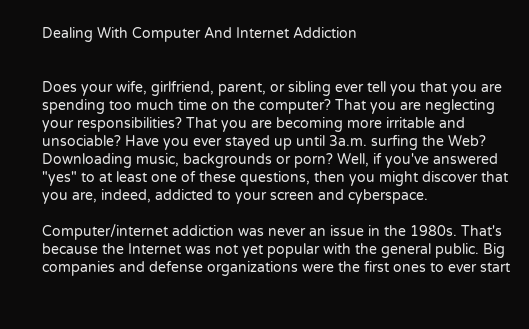Dealing With Computer And Internet Addiction


Does your wife, girlfriend, parent, or sibling ever tell you that you are spending too much time on the computer? That you are neglecting your responsibilities? That you are becoming more irritable and unsociable? Have you ever stayed up until 3a.m. surfing the Web? Downloading music, backgrounds or porn? Well, if you've answered "yes" to at least one of these questions, then you might discover that you are, indeed, addicted to your screen and cyberspace.

Computer/internet addiction was never an issue in the 1980s. That's because the Internet was not yet popular with the general public. Big companies and defense organizations were the first ones to ever start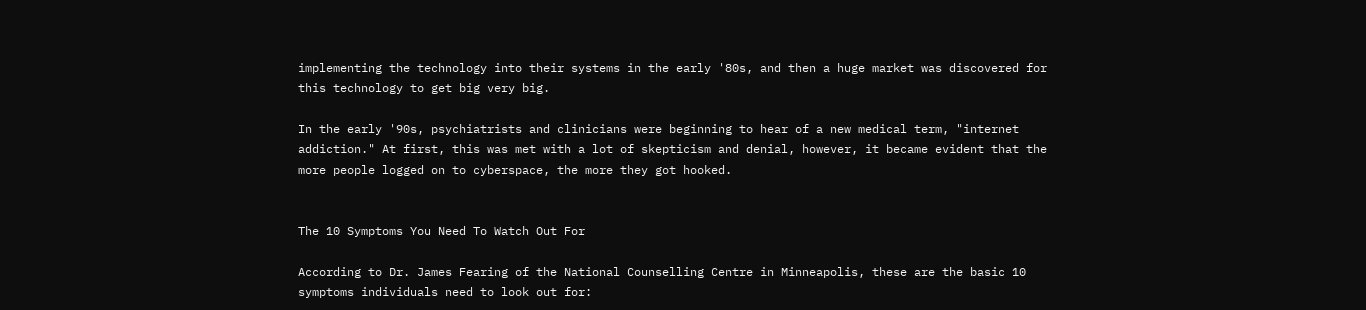implementing the technology into their systems in the early '80s, and then a huge market was discovered for this technology to get big very big.

In the early '90s, psychiatrists and clinicians were beginning to hear of a new medical term, "internet addiction." At first, this was met with a lot of skepticism and denial, however, it became evident that the more people logged on to cyberspace, the more they got hooked.


The 10 Symptoms You Need To Watch Out For

According to Dr. James Fearing of the National Counselling Centre in Minneapolis, these are the basic 10 symptoms individuals need to look out for: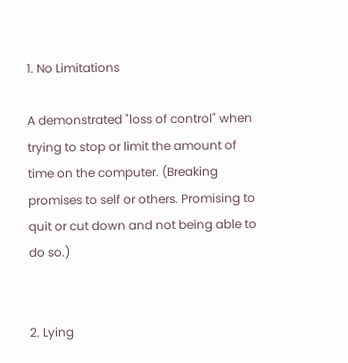1. No Limitations

A demonstrated "loss of control" when trying to stop or limit the amount of time on the computer. (Breaking promises to self or others. Promising to quit or cut down and not being able to do so.)


2. Lying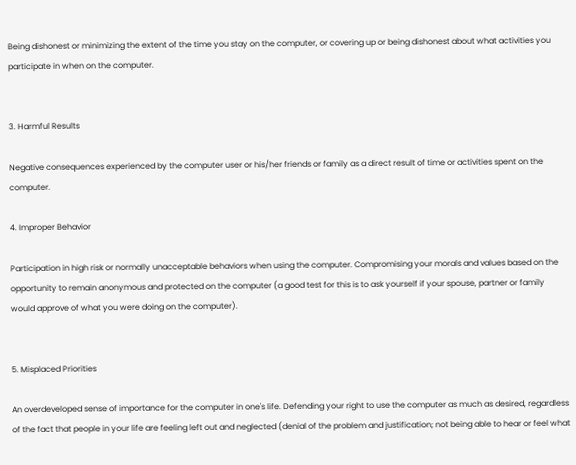Being dishonest or minimizing the extent of the time you stay on the computer, or covering up or being dishonest about what activities you participate in when on the computer.


3. Harmful Results

Negative consequences experienced by the computer user or his/her friends or family as a direct result of time or activities spent on the computer.

4. Improper Behavior

Participation in high risk or normally unacceptable behaviors when using the computer. Compromising your morals and values based on the opportunity to remain anonymous and protected on the computer (a good test for this is to ask yourself if your spouse, partner or family would approve of what you were doing on the computer).


5. Misplaced Priorities

An overdeveloped sense of importance for the computer in one's life. Defending your right to use the computer as much as desired, regardless of the fact that people in your life are feeling left out and neglected (denial of the problem and justification; not being able to hear or feel what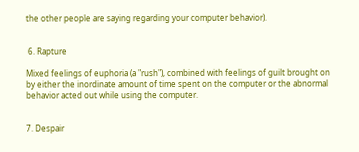the other people are saying regarding your computer behavior).


 6. Rapture

Mixed feelings of euphoria (a "rush"), combined with feelings of guilt brought on by either the inordinate amount of time spent on the computer or the abnormal behavior acted out while using the computer.


7. Despair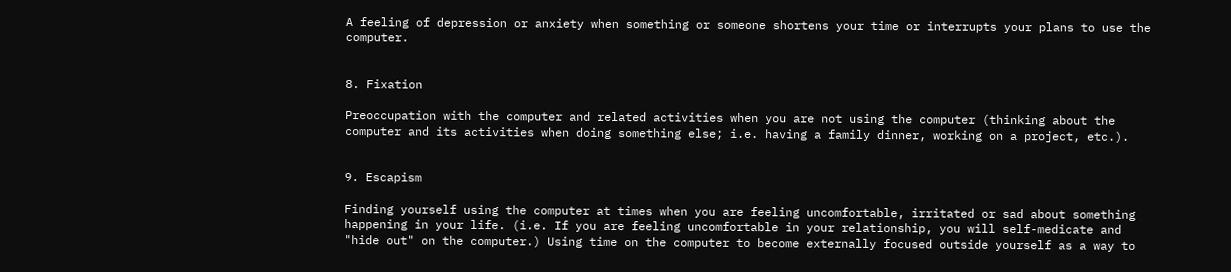A feeling of depression or anxiety when something or someone shortens your time or interrupts your plans to use the computer.


8. Fixation

Preoccupation with the computer and related activities when you are not using the computer (thinking about the computer and its activities when doing something else; i.e. having a family dinner, working on a project, etc.).


9. Escapism

Finding yourself using the computer at times when you are feeling uncomfortable, irritated or sad about something happening in your life. (i.e. If you are feeling uncomfortable in your relationship, you will self-medicate and "hide out" on the computer.) Using time on the computer to become externally focused outside yourself as a way to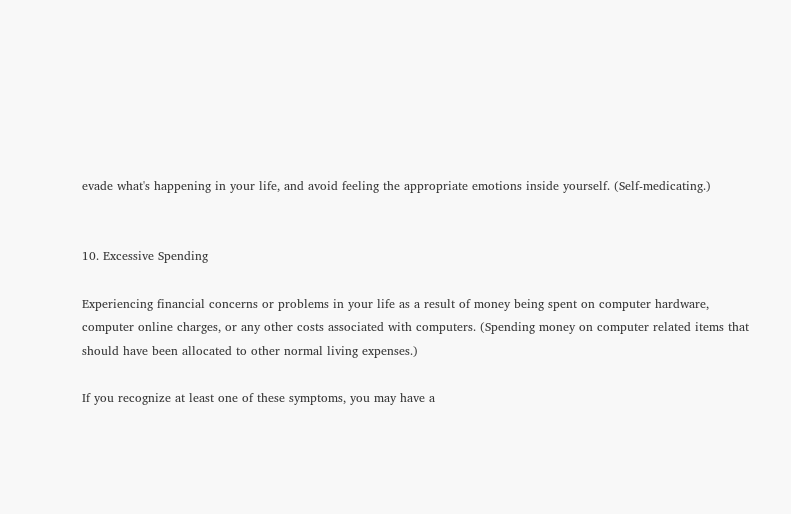evade what's happening in your life, and avoid feeling the appropriate emotions inside yourself. (Self-medicating.)


10. Excessive Spending

Experiencing financial concerns or problems in your life as a result of money being spent on computer hardware, computer online charges, or any other costs associated with computers. (Spending money on computer related items that should have been allocated to other normal living expenses.)

If you recognize at least one of these symptoms, you may have a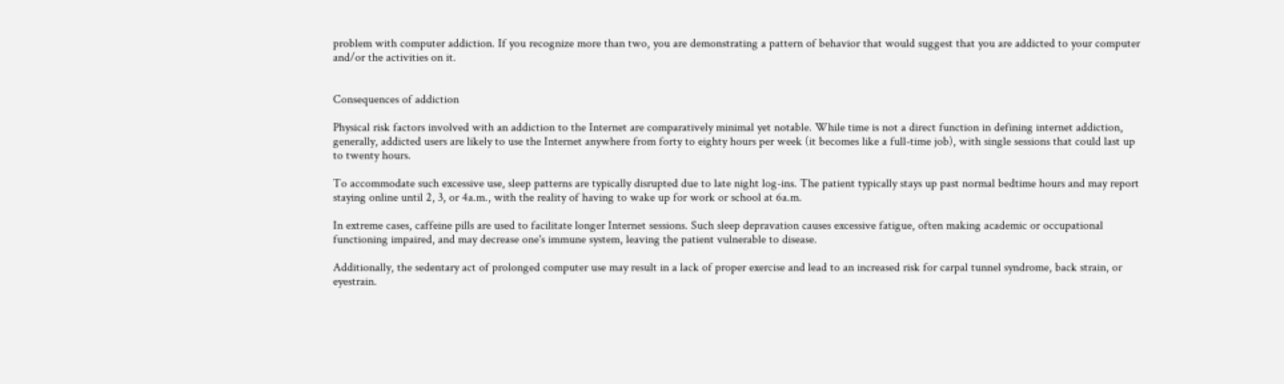problem with computer addiction. If you recognize more than two, you are demonstrating a pattern of behavior that would suggest that you are addicted to your computer and/or the activities on it.


Consequences of addiction

Physical risk factors involved with an addiction to the Internet are comparatively minimal yet notable. While time is not a direct function in defining internet addiction, generally, addicted users are likely to use the Internet anywhere from forty to eighty hours per week (it becomes like a full-time job), with single sessions that could last up to twenty hours.

To accommodate such excessive use, sleep patterns are typically disrupted due to late night log-ins. The patient typically stays up past normal bedtime hours and may report staying online until 2, 3, or 4a.m., with the reality of having to wake up for work or school at 6a.m.

In extreme cases, caffeine pills are used to facilitate longer Internet sessions. Such sleep depravation causes excessive fatigue, often making academic or occupational functioning impaired, and may decrease one's immune system, leaving the patient vulnerable to disease.

Additionally, the sedentary act of prolonged computer use may result in a lack of proper exercise and lead to an increased risk for carpal tunnel syndrome, back strain, or eyestrain.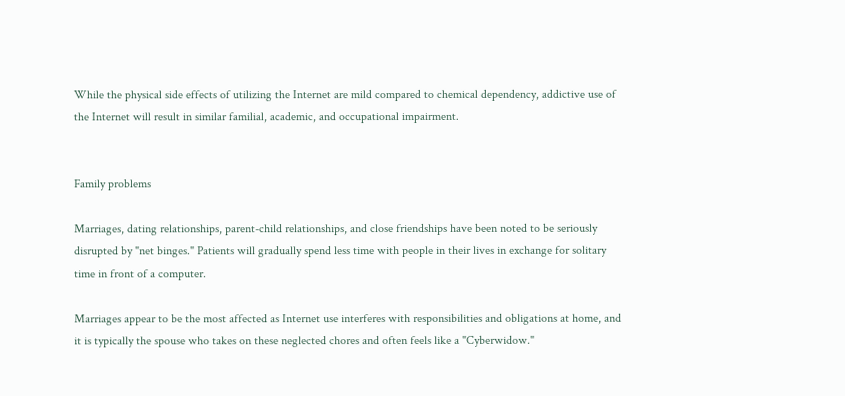While the physical side effects of utilizing the Internet are mild compared to chemical dependency, addictive use of the Internet will result in similar familial, academic, and occupational impairment.


Family problems

Marriages, dating relationships, parent-child relationships, and close friendships have been noted to be seriously disrupted by "net binges." Patients will gradually spend less time with people in their lives in exchange for solitary time in front of a computer.

Marriages appear to be the most affected as Internet use interferes with responsibilities and obligations at home, and it is typically the spouse who takes on these neglected chores and often feels like a "Cyberwidow."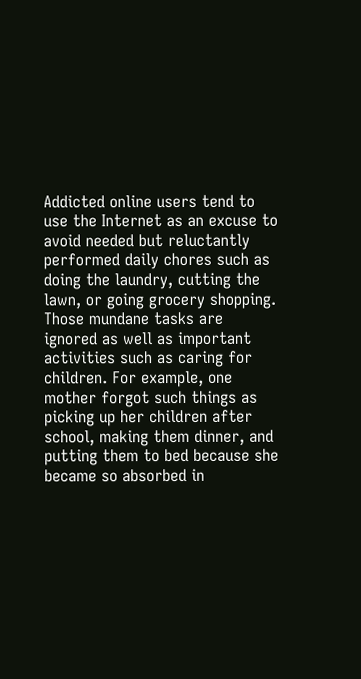Addicted online users tend to use the Internet as an excuse to avoid needed but reluctantly performed daily chores such as doing the laundry, cutting the lawn, or going grocery shopping. Those mundane tasks are ignored as well as important activities such as caring for children. For example, one mother forgot such things as picking up her children after school, making them dinner, and putting them to bed because she became so absorbed in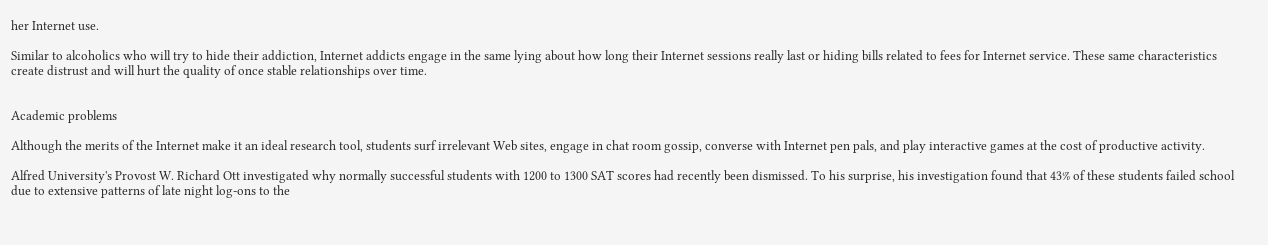her Internet use.

Similar to alcoholics who will try to hide their addiction, Internet addicts engage in the same lying about how long their Internet sessions really last or hiding bills related to fees for Internet service. These same characteristics create distrust and will hurt the quality of once stable relationships over time.


Academic problems

Although the merits of the Internet make it an ideal research tool, students surf irrelevant Web sites, engage in chat room gossip, converse with Internet pen pals, and play interactive games at the cost of productive activity.

Alfred University's Provost W. Richard Ott investigated why normally successful students with 1200 to 1300 SAT scores had recently been dismissed. To his surprise, his investigation found that 43% of these students failed school due to extensive patterns of late night log-ons to the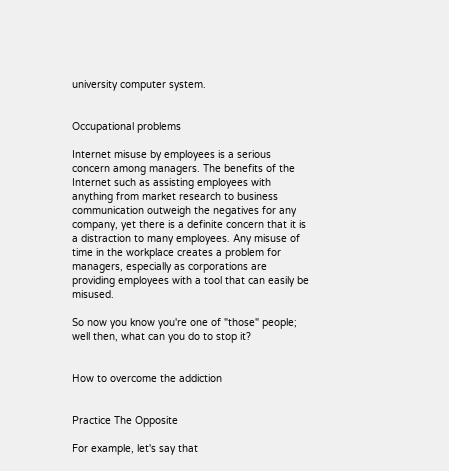university computer system.


Occupational problems

Internet misuse by employees is a serious concern among managers. The benefits of the Internet such as assisting employees with anything from market research to business communication outweigh the negatives for any company, yet there is a definite concern that it is a distraction to many employees. Any misuse of time in the workplace creates a problem for managers, especially as corporations are providing employees with a tool that can easily be misused.

So now you know you're one of "those" people; well then, what can you do to stop it?


How to overcome the addiction


Practice The Opposite

For example, let's say that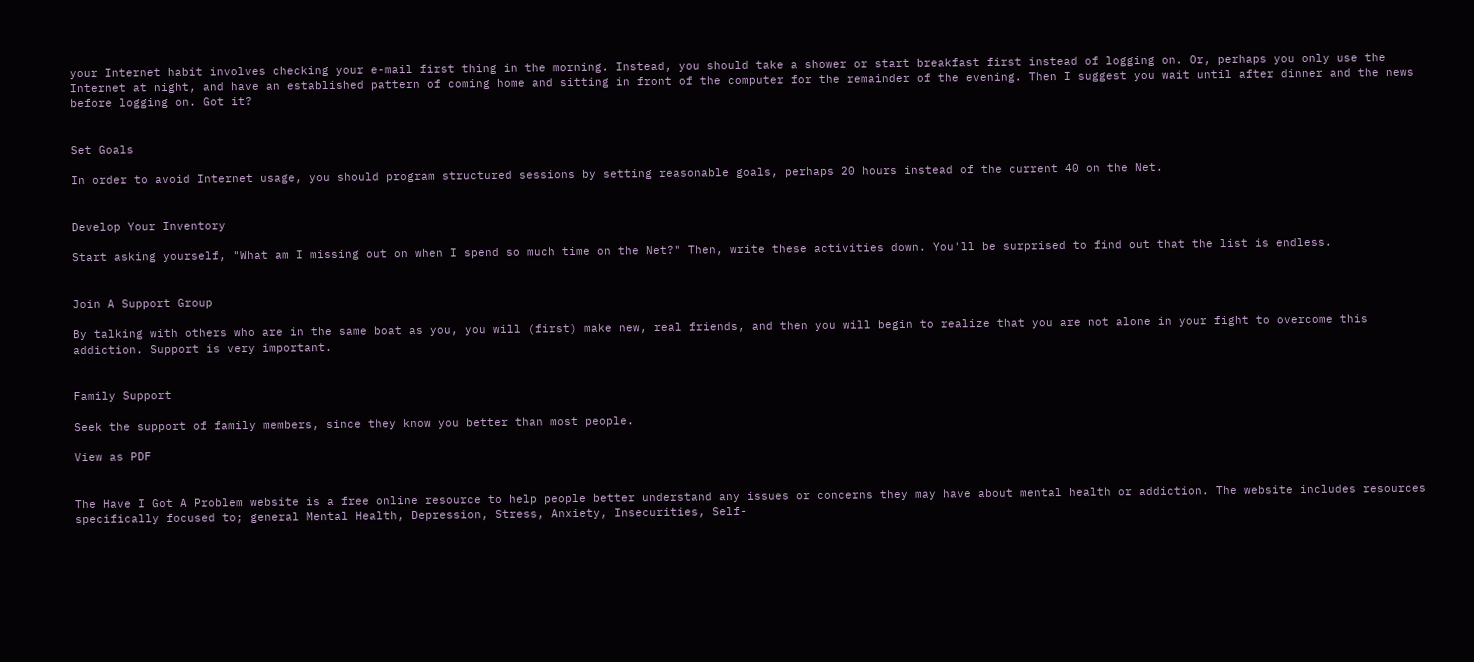your Internet habit involves checking your e-mail first thing in the morning. Instead, you should take a shower or start breakfast first instead of logging on. Or, perhaps you only use the Internet at night, and have an established pattern of coming home and sitting in front of the computer for the remainder of the evening. Then I suggest you wait until after dinner and the news before logging on. Got it?


Set Goals

In order to avoid Internet usage, you should program structured sessions by setting reasonable goals, perhaps 20 hours instead of the current 40 on the Net.


Develop Your Inventory

Start asking yourself, "What am I missing out on when I spend so much time on the Net?" Then, write these activities down. You'll be surprised to find out that the list is endless.


Join A Support Group

By talking with others who are in the same boat as you, you will (first) make new, real friends, and then you will begin to realize that you are not alone in your fight to overcome this addiction. Support is very important.


Family Support

Seek the support of family members, since they know you better than most people.

View as PDF


The Have I Got A Problem website is a free online resource to help people better understand any issues or concerns they may have about mental health or addiction. The website includes resources specifically focused to; general Mental Health, Depression, Stress, Anxiety, Insecurities, Self-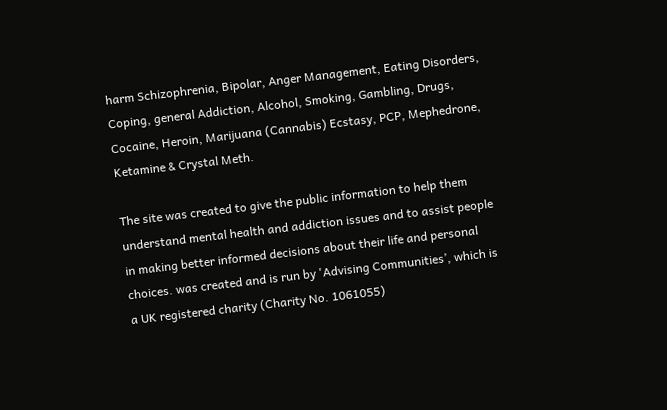harm Schizophrenia, Bipolar, Anger Management, Eating Disorders, Coping, general Addiction, Alcohol, Smoking, Gambling, Drugs, Cocaine, Heroin, Marijuana (Cannabis) Ecstasy, PCP, Mephedrone, Ketamine & Crystal Meth.

The site was created to give the public information to help them understand mental health and addiction issues and to assist people in making better informed decisions about their life and personal choices. was created and is run by 'Advising Communities’, which is a UK registered charity (Charity No. 1061055)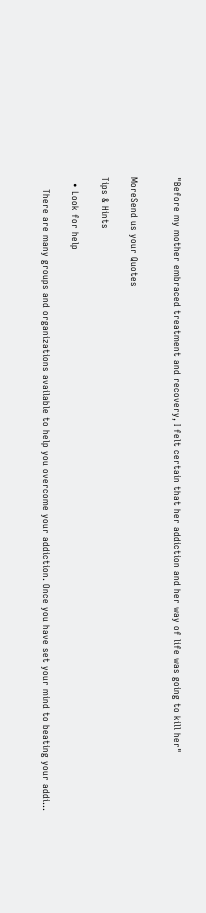"Before my mother embraced treatment and recovery, I felt certain that her addiction and her way of life was going to kill her"


MoreSend us your Quotes

Tips & Hints

  • Look for help

    There are many groups and organizations available to help you overcome your addiction. Once you have set your mind to beating your addi...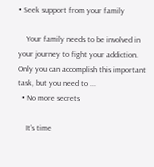• Seek support from your family

    Your family needs to be involved in your journey to fight your addiction. Only you can accomplish this important task, but you need to ...
  • No more secrets

    It’s time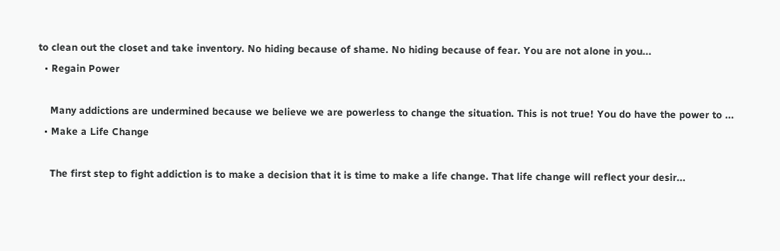to clean out the closet and take inventory. No hiding because of shame. No hiding because of fear. You are not alone in you...
  • Regain Power

    Many addictions are undermined because we believe we are powerless to change the situation. This is not true! You do have the power to ...
  • Make a Life Change

    The first step to fight addiction is to make a decision that it is time to make a life change. That life change will reflect your desir...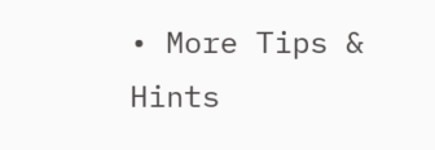• More Tips & Hints